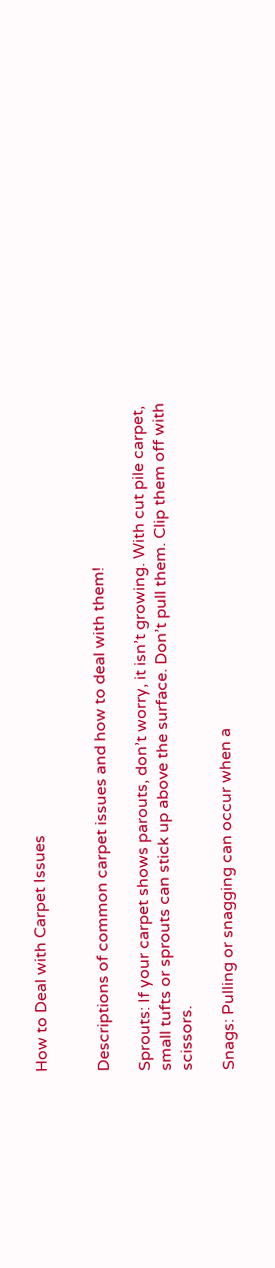How to Deal with Carpet Issues


Descriptions of common carpet issues and how to deal with them!

Sprouts: If your carpet shows parouts, don’t worry, it isn’t growing. With cut pile carpet, small tufts or sprouts can stick up above the surface. Don’t pull them. Clip them off with scissors.

Snags: Pulling or snagging can occur when a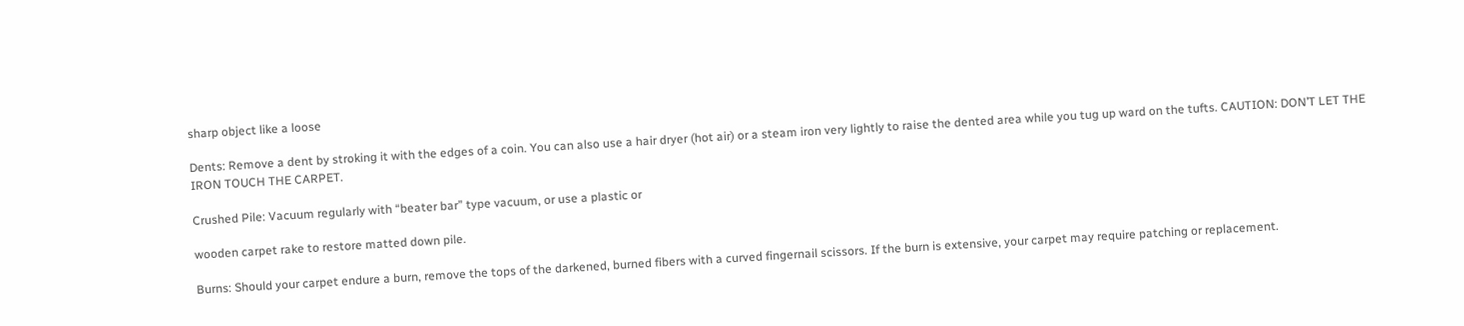sharp object like a loose

Dents: Remove a dent by stroking it with the edges of a coin. You can also use a hair dryer (hot air) or a steam iron very lightly to raise the dented area while you tug up ward on the tufts. CAUTION: DON’T LET THE IRON TOUCH THE CARPET.

Crushed Pile: Vacuum regularly with “beater bar” type vacuum, or use a plastic or

wooden carpet rake to restore matted down pile.

Burns: Should your carpet endure a burn, remove the tops of the darkened, burned fibers with a curved fingernail scissors. If the burn is extensive, your carpet may require patching or replacement.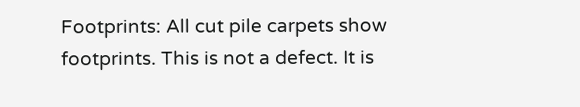Footprints: All cut pile carpets show footprints. This is not a defect. It is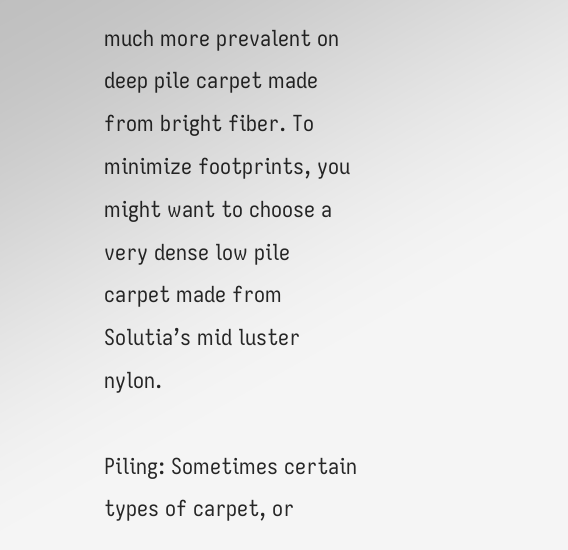much more prevalent on deep pile carpet made from bright fiber. To minimize footprints, you might want to choose a very dense low pile carpet made from Solutia’s mid luster nylon.

Piling: Sometimes certain types of carpet, or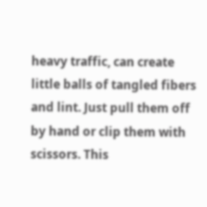heavy traffic, can create little balls of tangled fibers and lint. Just pull them off by hand or clip them with scissors. This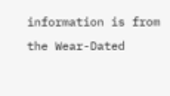information is from the Wear-Dated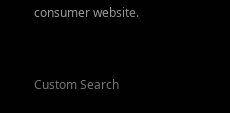consumer website.


Custom Search